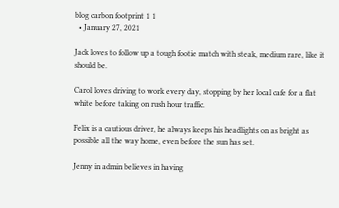blog carbon footprint 1 1
  • January 27, 2021

Jack loves to follow up a tough footie match with steak, medium rare, like it should be.

Carol loves driving to work every day, stopping by her local cafe for a flat white before taking on rush hour traffic.

Felix is a cautious driver, he always keeps his headlights on as bright as possible all the way home, even before the sun has set.

Jenny in admin believes in having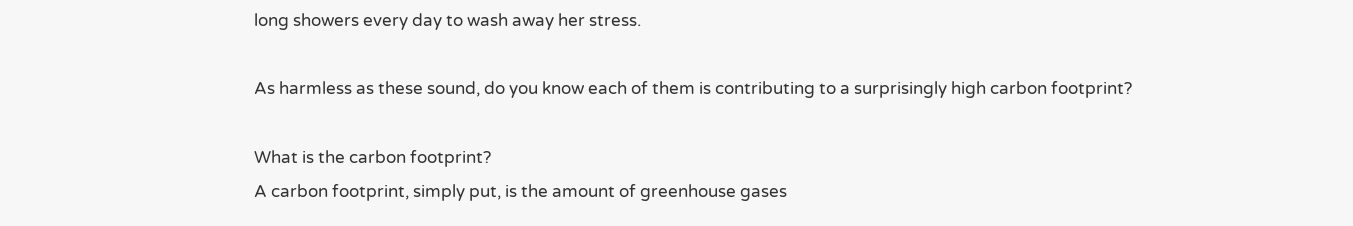long showers every day to wash away her stress.

As harmless as these sound, do you know each of them is contributing to a surprisingly high carbon footprint?

What is the carbon footprint?
A carbon footprint, simply put, is the amount of greenhouse gases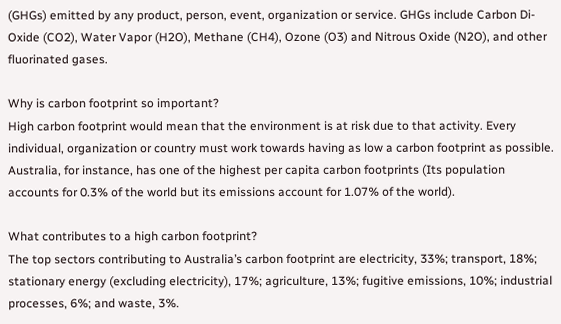(GHGs) emitted by any product, person, event, organization or service. GHGs include Carbon Di-Oxide (CO2), Water Vapor (H2O), Methane (CH4), Ozone (O3) and Nitrous Oxide (N2O), and other fluorinated gases.

Why is carbon footprint so important?
High carbon footprint would mean that the environment is at risk due to that activity. Every individual, organization or country must work towards having as low a carbon footprint as possible. Australia, for instance, has one of the highest per capita carbon footprints (Its population accounts for 0.3% of the world but its emissions account for 1.07% of the world).

What contributes to a high carbon footprint?
The top sectors contributing to Australia’s carbon footprint are electricity, 33%; transport, 18%; stationary energy (excluding electricity), 17%; agriculture, 13%; fugitive emissions, 10%; industrial processes, 6%; and waste, 3%.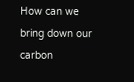How can we bring down our carbon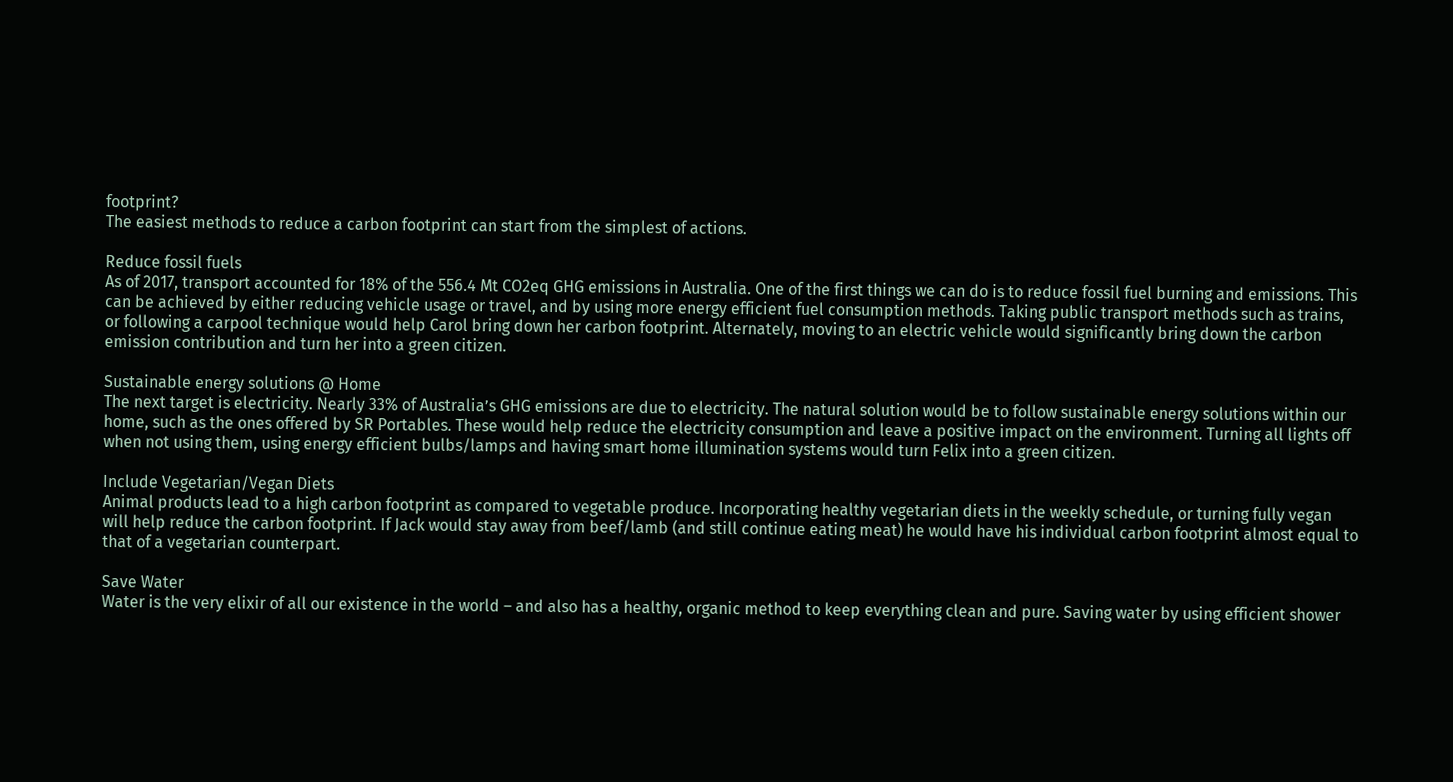footprint?
The easiest methods to reduce a carbon footprint can start from the simplest of actions.

Reduce fossil fuels
As of 2017, transport accounted for 18% of the 556.4 Mt CO2eq GHG emissions in Australia. One of the first things we can do is to reduce fossil fuel burning and emissions. This can be achieved by either reducing vehicle usage or travel, and by using more energy efficient fuel consumption methods. Taking public transport methods such as trains, or following a carpool technique would help Carol bring down her carbon footprint. Alternately, moving to an electric vehicle would significantly bring down the carbon emission contribution and turn her into a green citizen.

Sustainable energy solutions @ Home
The next target is electricity. Nearly 33% of Australia’s GHG emissions are due to electricity. The natural solution would be to follow sustainable energy solutions within our home, such as the ones offered by SR Portables. These would help reduce the electricity consumption and leave a positive impact on the environment. Turning all lights off when not using them, using energy efficient bulbs/lamps and having smart home illumination systems would turn Felix into a green citizen.

Include Vegetarian/Vegan Diets
Animal products lead to a high carbon footprint as compared to vegetable produce. Incorporating healthy vegetarian diets in the weekly schedule, or turning fully vegan will help reduce the carbon footprint. If Jack would stay away from beef/lamb (and still continue eating meat) he would have his individual carbon footprint almost equal to that of a vegetarian counterpart.

Save Water
Water is the very elixir of all our existence in the world – and also has a healthy, organic method to keep everything clean and pure. Saving water by using efficient shower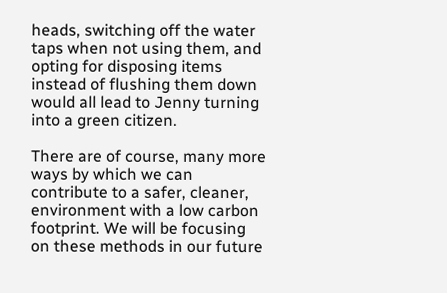heads, switching off the water taps when not using them, and opting for disposing items instead of flushing them down would all lead to Jenny turning into a green citizen.

There are of course, many more ways by which we can contribute to a safer, cleaner, environment with a low carbon footprint. We will be focusing on these methods in our future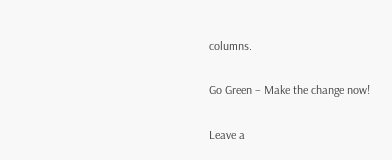columns.

Go Green – Make the change now!

Leave a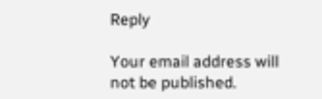Reply

Your email address will not be published.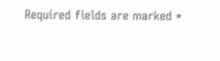Required fields are marked *